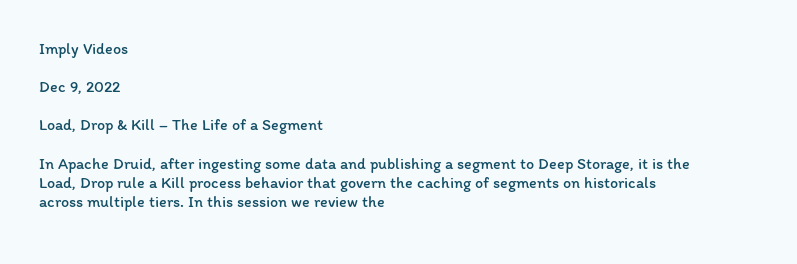Imply Videos

Dec 9, 2022

Load, Drop & Kill – The Life of a Segment

In Apache Druid, after ingesting some data and publishing a segment to Deep Storage, it is the Load, Drop rule a Kill process behavior that govern the caching of segments on historicals across multiple tiers. In this session we review the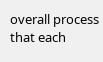overall process that each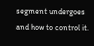segment undergoes and how to control it.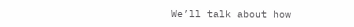We’ll talk about how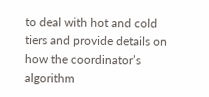to deal with hot and cold tiers and provide details on how the coordinator’s algorithm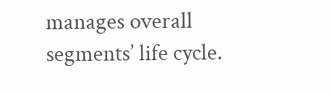manages overall segments’ life cycle.